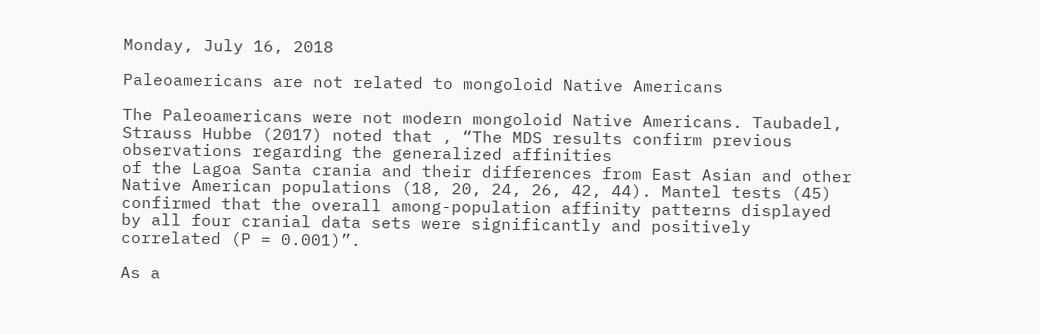Monday, July 16, 2018

Paleoamericans are not related to mongoloid Native Americans

The Paleoamericans were not modern mongoloid Native Americans. Taubadel, Strauss Hubbe (2017) noted that , “The MDS results confirm previous observations regarding the generalized affinities
of the Lagoa Santa crania and their differences from East Asian and other Native American populations (18, 20, 24, 26, 42, 44). Mantel tests (45) confirmed that the overall among-population affinity patterns displayed by all four cranial data sets were significantly and positively correlated (P = 0.001)”.

As a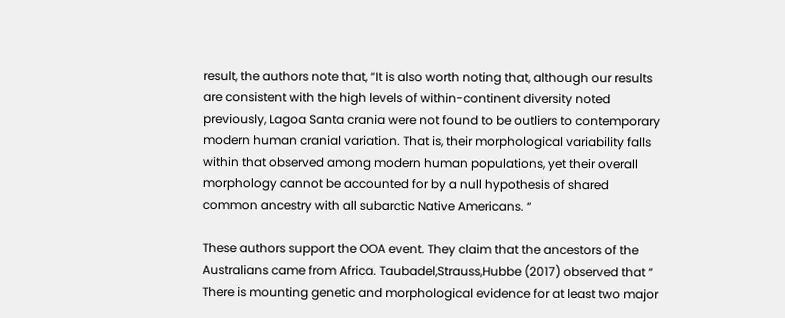result, the authors note that, “It is also worth noting that, although our results are consistent with the high levels of within-continent diversity noted previously, Lagoa Santa crania were not found to be outliers to contemporary modern human cranial variation. That is, their morphological variability falls within that observed among modern human populations, yet their overall morphology cannot be accounted for by a null hypothesis of shared common ancestry with all subarctic Native Americans. “

These authors support the OOA event. They claim that the ancestors of the Australians came from Africa. Taubadel,Strauss,Hubbe (2017) observed that “ There is mounting genetic and morphological evidence for at least two major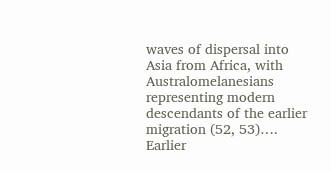waves of dispersal into Asia from Africa, with Australomelanesians representing modern descendants of the earlier migration (52, 53)…. Earlier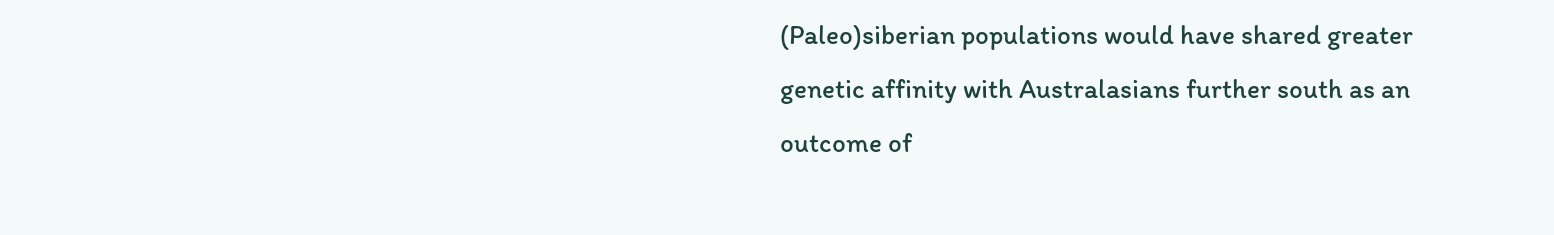(Paleo)siberian populations would have shared greater genetic affinity with Australasians further south as an outcome of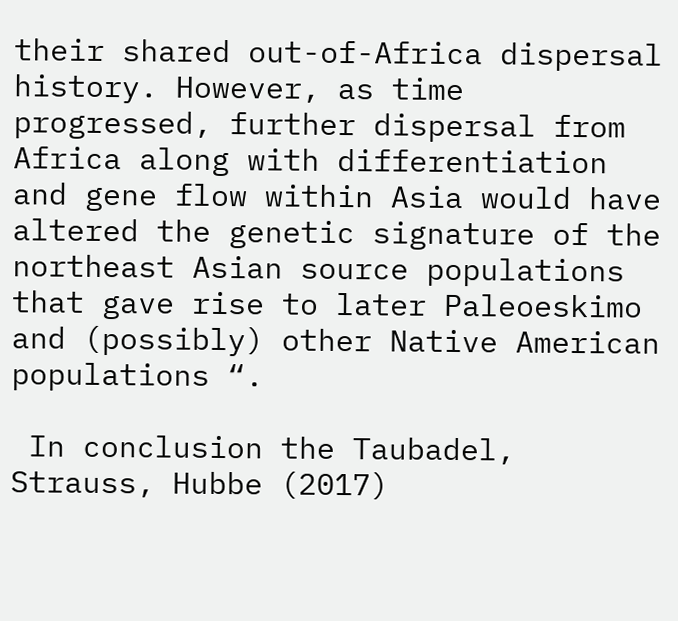their shared out-of-Africa dispersal history. However, as time progressed, further dispersal from Africa along with differentiation and gene flow within Asia would have altered the genetic signature of the northeast Asian source populations that gave rise to later Paleoeskimo and (possibly) other Native American populations “.

 In conclusion the Taubadel, Strauss, Hubbe (2017)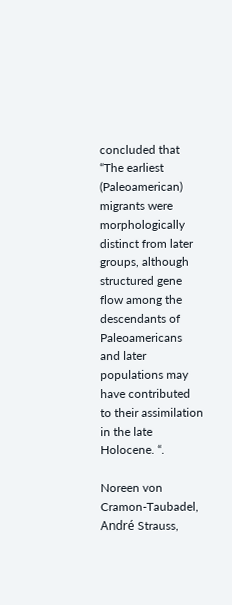concluded that “The earliest (Paleoamerican) migrants were morphologically distinct from later groups, although structured gene flow among the descendants of Paleoamericans and later populations may have contributed to their assimilation in the late Holocene. “.

Noreen von Cramon-Taubadel, André Strauss,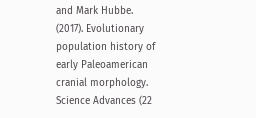and Mark Hubbe. (2017). Evolutionary population history of early Paleoamerican cranial morphology. Science Advances (22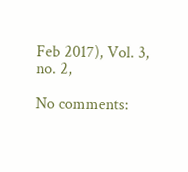Feb 2017), Vol. 3, no. 2,

No comments: